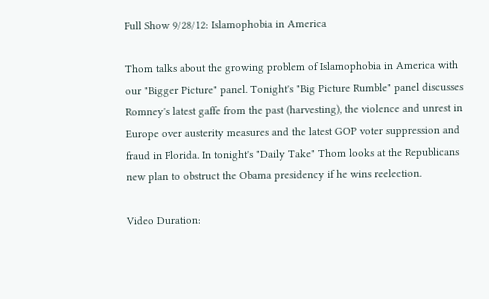Full Show 9/28/12: Islamophobia in America

Thom talks about the growing problem of Islamophobia in America with our "Bigger Picture" panel. Tonight's "Big Picture Rumble" panel discusses Romney's latest gaffe from the past (harvesting), the violence and unrest in Europe over austerity measures and the latest GOP voter suppression and fraud in Florida. In tonight's "Daily Take" Thom looks at the Republicans new plan to obstruct the Obama presidency if he wins reelection.

Video Duration: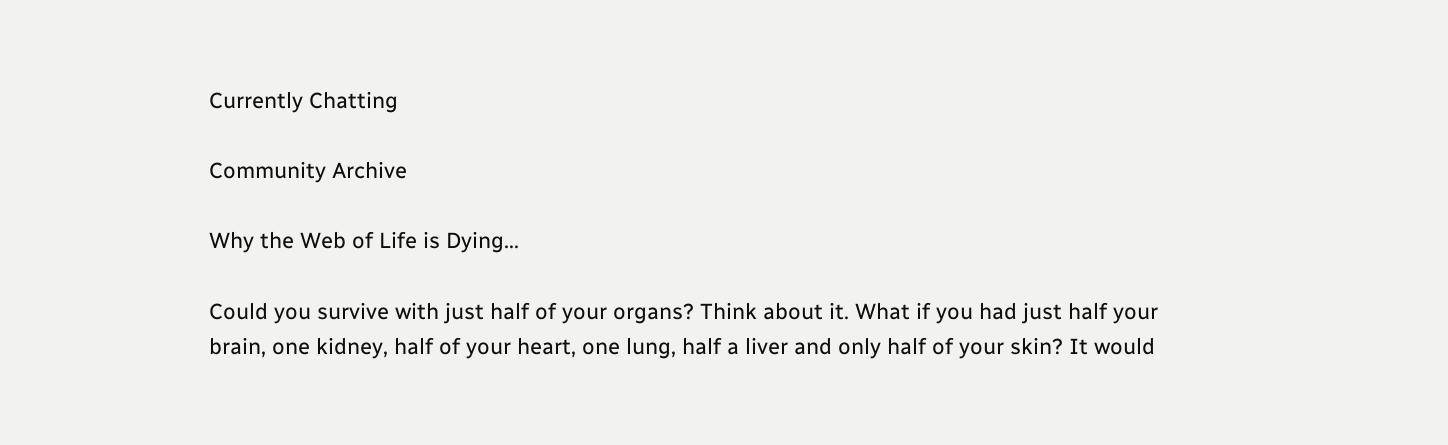Currently Chatting

Community Archive

Why the Web of Life is Dying...

Could you survive with just half of your organs? Think about it. What if you had just half your brain, one kidney, half of your heart, one lung, half a liver and only half of your skin? It would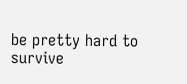be pretty hard to survive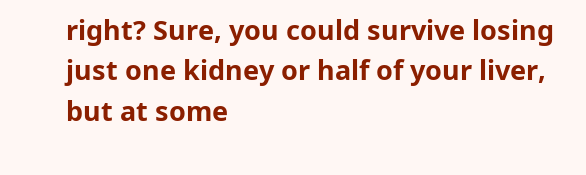right? Sure, you could survive losing just one kidney or half of your liver, but at some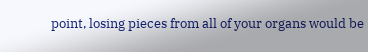point, losing pieces from all of your organs would be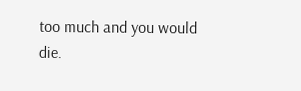too much and you would die.